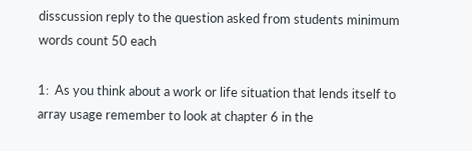disscussion reply to the question asked from students minimum words count 50 each

1:  As you think about a work or life situation that lends itself to array usage remember to look at chapter 6 in the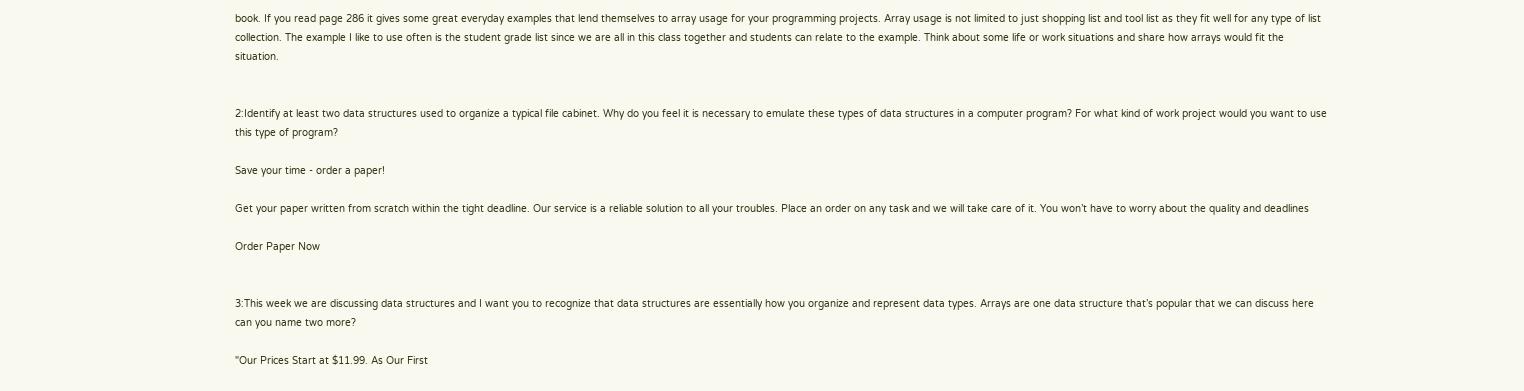book. If you read page 286 it gives some great everyday examples that lend themselves to array usage for your programming projects. Array usage is not limited to just shopping list and tool list as they fit well for any type of list collection. The example I like to use often is the student grade list since we are all in this class together and students can relate to the example. Think about some life or work situations and share how arrays would fit the situation.


2:Identify at least two data structures used to organize a typical file cabinet. Why do you feel it is necessary to emulate these types of data structures in a computer program? For what kind of work project would you want to use this type of program?

Save your time - order a paper!

Get your paper written from scratch within the tight deadline. Our service is a reliable solution to all your troubles. Place an order on any task and we will take care of it. You won’t have to worry about the quality and deadlines

Order Paper Now


3:This week we are discussing data structures and I want you to recognize that data structures are essentially how you organize and represent data types. Arrays are one data structure that’s popular that we can discuss here can you name two more?

"Our Prices Start at $11.99. As Our First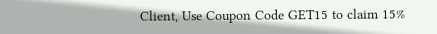Client, Use Coupon Code GET15 to claim 15%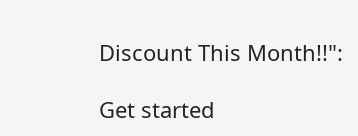Discount This Month!!":

Get started